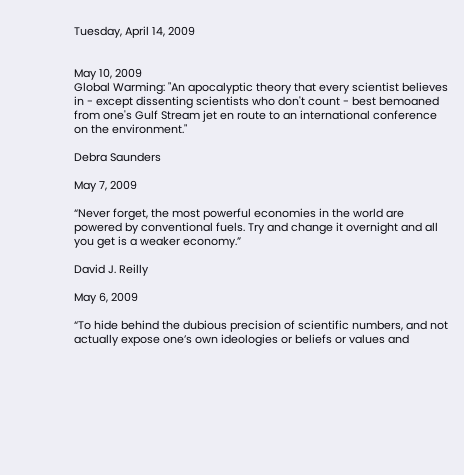Tuesday, April 14, 2009


May 10, 2009
Global Warming: "An apocalyptic theory that every scientist believes in - except dissenting scientists who don't count - best bemoaned from one's Gulf Stream jet en route to an international conference on the environment."

Debra Saunders

May 7, 2009

“Never forget, the most powerful economies in the world are powered by conventional fuels. Try and change it overnight and all you get is a weaker economy.”

David J. Reilly

May 6, 2009

“To hide behind the dubious precision of scientific numbers, and not actually expose one’s own ideologies or beliefs or values and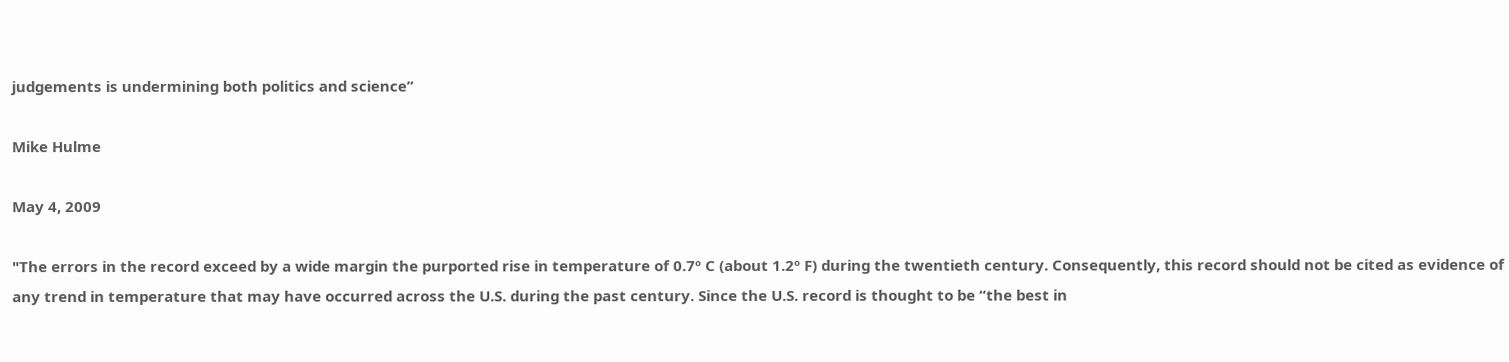judgements is undermining both politics and science”

Mike Hulme

May 4, 2009

"The errors in the record exceed by a wide margin the purported rise in temperature of 0.7º C (about 1.2º F) during the twentieth century. Consequently, this record should not be cited as evidence of any trend in temperature that may have occurred across the U.S. during the past century. Since the U.S. record is thought to be “the best in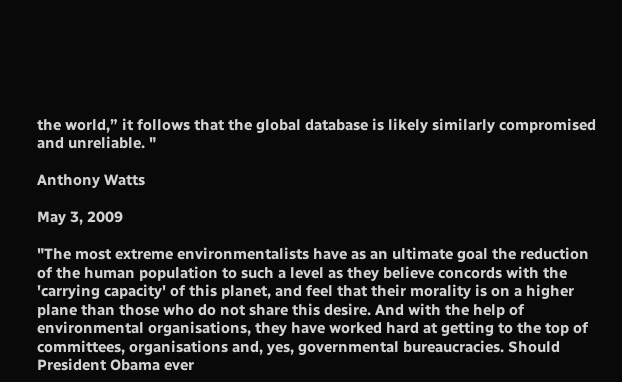the world,” it follows that the global database is likely similarly compromised and unreliable. "

Anthony Watts

May 3, 2009

"The most extreme environmentalists have as an ultimate goal the reduction of the human population to such a level as they believe concords with the 'carrying capacity' of this planet, and feel that their morality is on a higher plane than those who do not share this desire. And with the help of environmental organisations, they have worked hard at getting to the top of committees, organisations and, yes, governmental bureaucracies. Should President Obama ever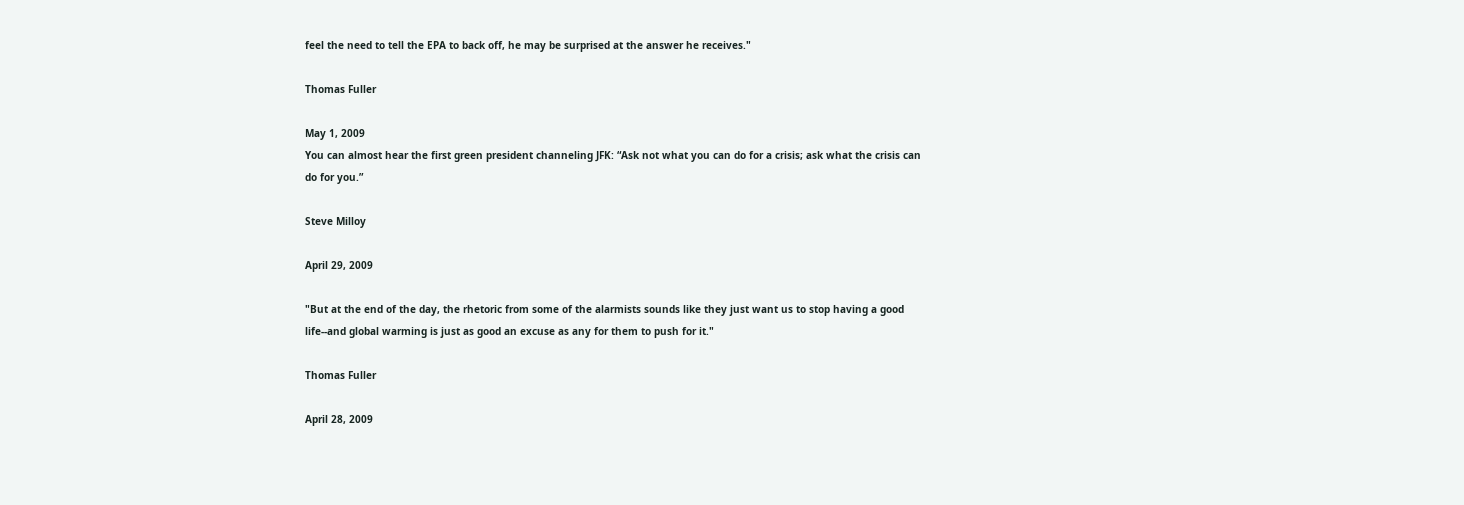feel the need to tell the EPA to back off, he may be surprised at the answer he receives."

Thomas Fuller

May 1, 2009
You can almost hear the first green president channeling JFK: “Ask not what you can do for a crisis; ask what the crisis can do for you.”

Steve Milloy

April 29, 2009

"But at the end of the day, the rhetoric from some of the alarmists sounds like they just want us to stop having a good life--and global warming is just as good an excuse as any for them to push for it."

Thomas Fuller

April 28, 2009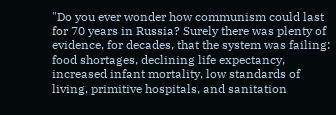"Do you ever wonder how communism could last for 70 years in Russia? Surely there was plenty of evidence, for decades, that the system was failing: food shortages, declining life expectancy, increased infant mortality, low standards of living, primitive hospitals, and sanitation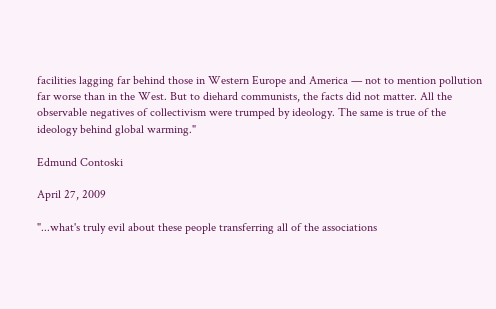facilities lagging far behind those in Western Europe and America — not to mention pollution far worse than in the West. But to diehard communists, the facts did not matter. All the observable negatives of collectivism were trumped by ideology. The same is true of the ideology behind global warming."

Edmund Contoski

April 27, 2009

"...what's truly evil about these people transferring all of the associations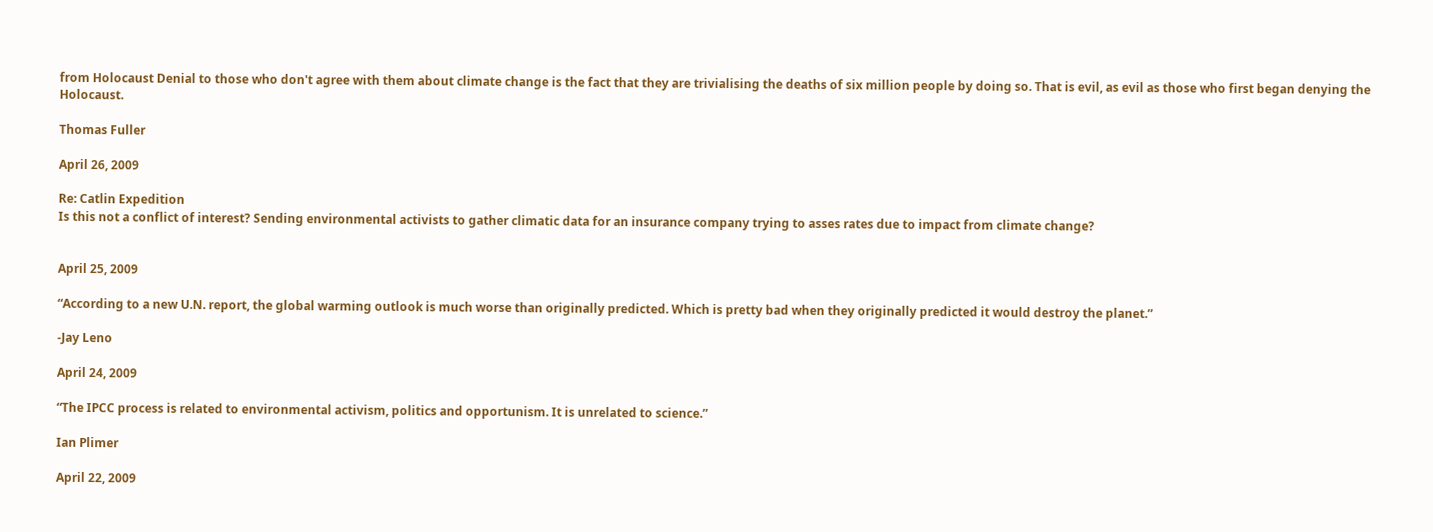from Holocaust Denial to those who don't agree with them about climate change is the fact that they are trivialising the deaths of six million people by doing so. That is evil, as evil as those who first began denying the Holocaust.

Thomas Fuller

April 26, 2009

Re: Catlin Expedition
Is this not a conflict of interest? Sending environmental activists to gather climatic data for an insurance company trying to asses rates due to impact from climate change?


April 25, 2009

“According to a new U.N. report, the global warming outlook is much worse than originally predicted. Which is pretty bad when they originally predicted it would destroy the planet.”

-Jay Leno

April 24, 2009

“The IPCC process is related to environmental activism, politics and opportunism. It is unrelated to science.”

Ian Plimer

April 22, 2009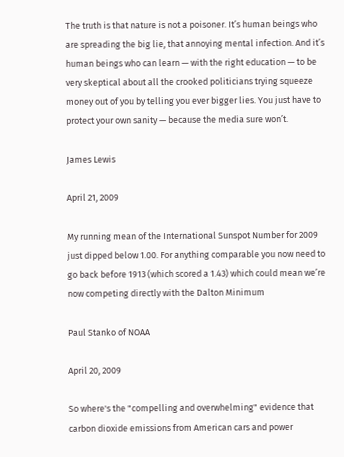The truth is that nature is not a poisoner. It’s human beings who are spreading the big lie, that annoying mental infection. And it’s human beings who can learn — with the right education — to be very skeptical about all the crooked politicians trying squeeze money out of you by telling you ever bigger lies. You just have to protect your own sanity — because the media sure won’t.

James Lewis

April 21, 2009

My running mean of the International Sunspot Number for 2009 just dipped below 1.00. For anything comparable you now need to go back before 1913 (which scored a 1.43) which could mean we’re now competing directly with the Dalton Minimum

Paul Stanko of NOAA

April 20, 2009

So where's the "compelling and overwhelming" evidence that carbon dioxide emissions from American cars and power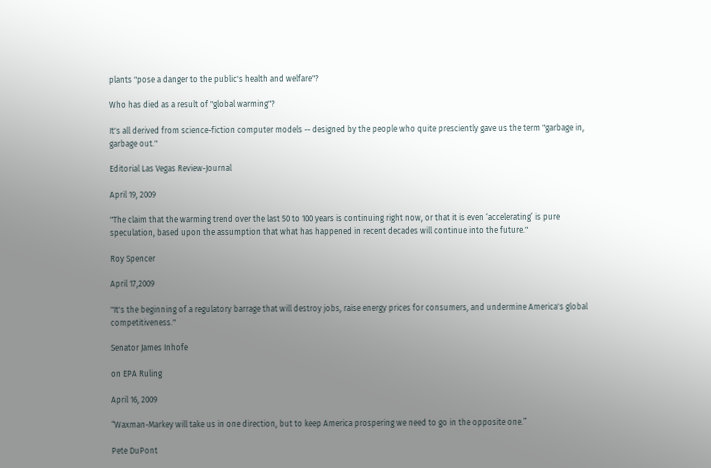plants "pose a danger to the public's health and welfare"?

Who has died as a result of "global warming"?

It's all derived from science-fiction computer models -- designed by the people who quite presciently gave us the term "garbage in, garbage out."

Editorial Las Vegas Review-Journal

April 19, 2009

"The claim that the warming trend over the last 50 to 100 years is continuing right now, or that it is even ‘accelerating’ is pure speculation, based upon the assumption that what has happened in recent decades will continue into the future."

Roy Spencer

April 17,2009

"It's the beginning of a regulatory barrage that will destroy jobs, raise energy prices for consumers, and undermine America's global competitiveness."

Senator James Inhofe

on EPA Ruling

April 16, 2009

“Waxman-Markey will take us in one direction, but to keep America prospering we need to go in the opposite one.”

Pete DuPont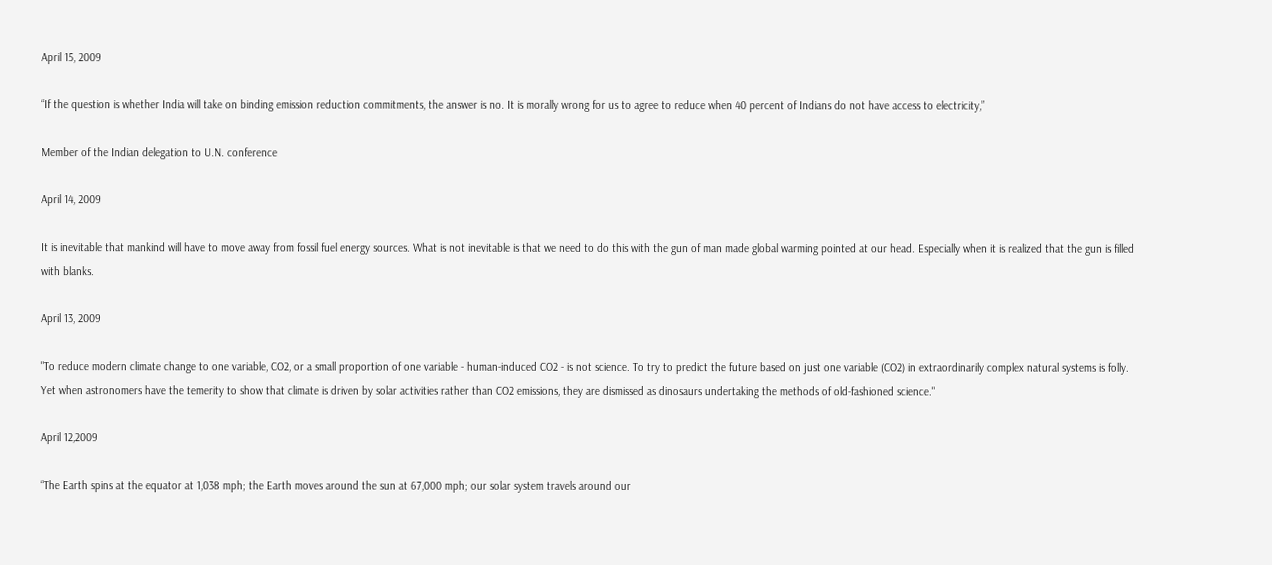April 15, 2009

“If the question is whether India will take on binding emission reduction commitments, the answer is no. It is morally wrong for us to agree to reduce when 40 percent of Indians do not have access to electricity,”

Member of the Indian delegation to U.N. conference

April 14, 2009

It is inevitable that mankind will have to move away from fossil fuel energy sources. What is not inevitable is that we need to do this with the gun of man made global warming pointed at our head. Especially when it is realized that the gun is filled with blanks.

April 13, 2009

"To reduce modern climate change to one variable, CO2, or a small proportion of one variable - human-induced CO2 - is not science. To try to predict the future based on just one variable (CO2) in extraordinarily complex natural systems is folly. Yet when astronomers have the temerity to show that climate is driven by solar activities rather than CO2 emissions, they are dismissed as dinosaurs undertaking the methods of old-fashioned science."

April 12,2009

“The Earth spins at the equator at 1,038 mph; the Earth moves around the sun at 67,000 mph; our solar system travels around our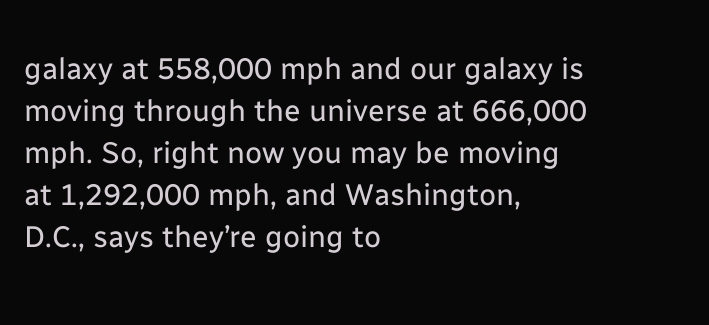galaxy at 558,000 mph and our galaxy is moving through the universe at 666,000 mph. So, right now you may be moving at 1,292,000 mph, and Washington, D.C., says they’re going to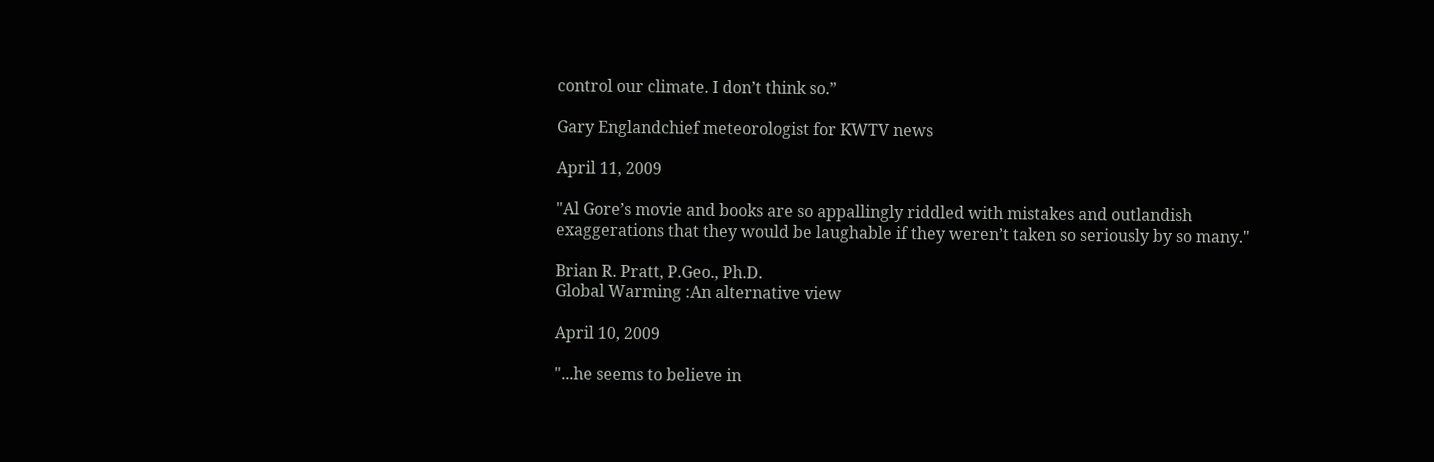control our climate. I don’t think so.”

Gary Englandchief meteorologist for KWTV news

April 11, 2009

"Al Gore’s movie and books are so appallingly riddled with mistakes and outlandish exaggerations that they would be laughable if they weren’t taken so seriously by so many."

Brian R. Pratt, P.Geo., Ph.D.
Global Warming :An alternative view

April 10, 2009

"...he seems to believe in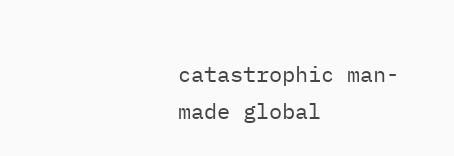catastrophic man-made global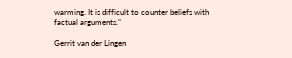warming. It is difficult to counter beliefs with factual arguments."

Gerrit van der Lingen